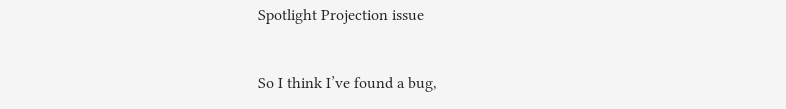Spotlight Projection issue


So I think I’ve found a bug,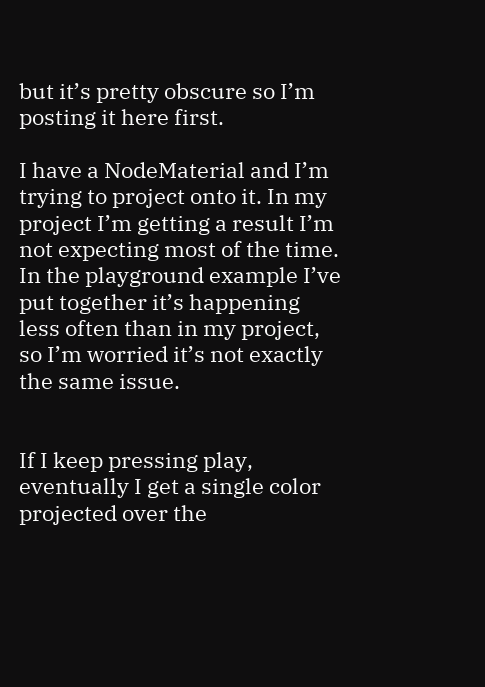but it’s pretty obscure so I’m posting it here first.

I have a NodeMaterial and I’m trying to project onto it. In my project I’m getting a result I’m not expecting most of the time. In the playground example I’ve put together it’s happening less often than in my project, so I’m worried it’s not exactly the same issue.


If I keep pressing play, eventually I get a single color projected over the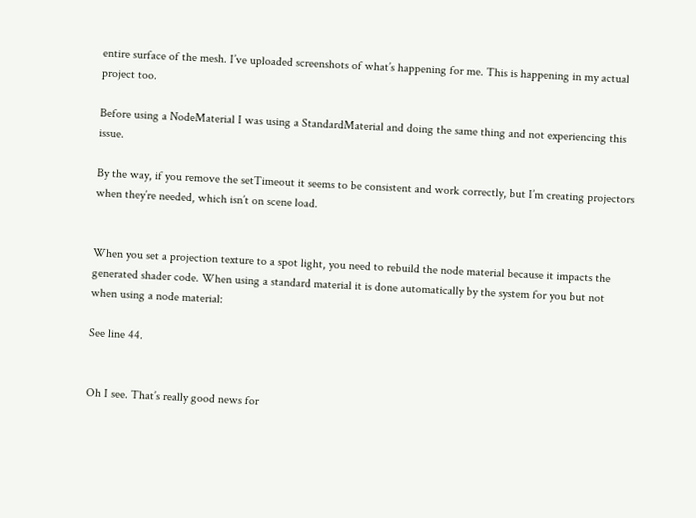entire surface of the mesh. I’ve uploaded screenshots of what’s happening for me. This is happening in my actual project too.

Before using a NodeMaterial I was using a StandardMaterial and doing the same thing and not experiencing this issue.

By the way, if you remove the setTimeout it seems to be consistent and work correctly, but I’m creating projectors when they’re needed, which isn’t on scene load.


When you set a projection texture to a spot light, you need to rebuild the node material because it impacts the generated shader code. When using a standard material it is done automatically by the system for you but not when using a node material:

See line 44.


Oh I see. That’s really good news for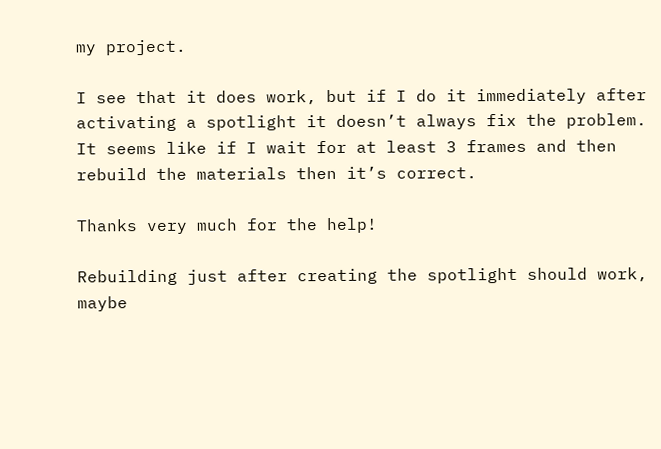my project.

I see that it does work, but if I do it immediately after activating a spotlight it doesn’t always fix the problem. It seems like if I wait for at least 3 frames and then rebuild the materials then it’s correct.

Thanks very much for the help!

Rebuilding just after creating the spotlight should work, maybe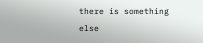there is something else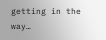getting in the way…